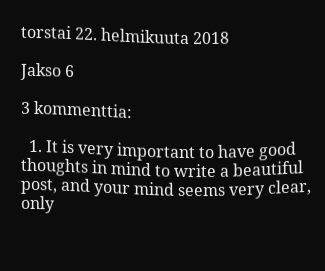torstai 22. helmikuuta 2018

Jakso 6

3 kommenttia:

  1. It is very important to have good thoughts in mind to write a beautiful post, and your mind seems very clear, only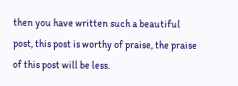then you have written such a beautiful post, this post is worthy of praise, the praise of this post will be less.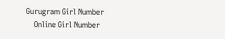Gurugram Girl Number
    Online Girl Number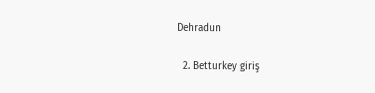Dehradun

  2. Betturkey giriş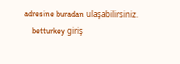adresine buradan ulaşabilirsiniz.
    betturkey giriş